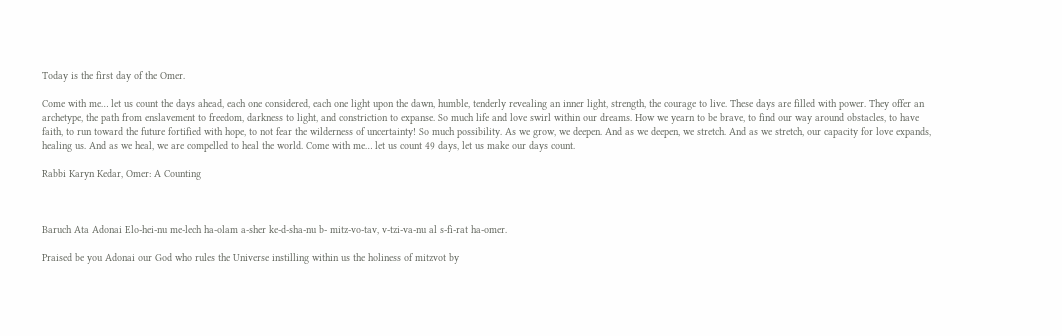Today is the first day of the Omer.

Come with me… let us count the days ahead, each one considered, each one light upon the dawn, humble, tenderly revealing an inner light, strength, the courage to live. These days are filled with power. They offer an archetype, the path from enslavement to freedom, darkness to light, and constriction to expanse. So much life and love swirl within our dreams. How we yearn to be brave, to find our way around obstacles, to have faith, to run toward the future fortified with hope, to not fear the wilderness of uncertainty! So much possibility. As we grow, we deepen. And as we deepen, we stretch. And as we stretch, our capacity for love expands, healing us. And as we heal, we are compelled to heal the world. Come with me… let us count 49 days, let us make our days count.

Rabbi Karyn Kedar, Omer: A Counting



Baruch Ata Adonai Elo-hei-nu me-lech ha-olam a-sher ke-d-sha-nu b- mitz-vo-tav, v-tzi-va-nu al s-fi-rat ha-omer.

Praised be you Adonai our God who rules the Universe instilling within us the holiness of mitzvot by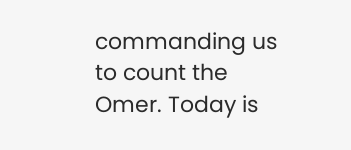commanding us to count the Omer. Today is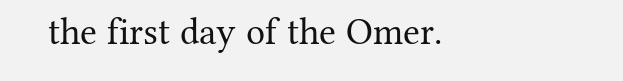the first day of the Omer.